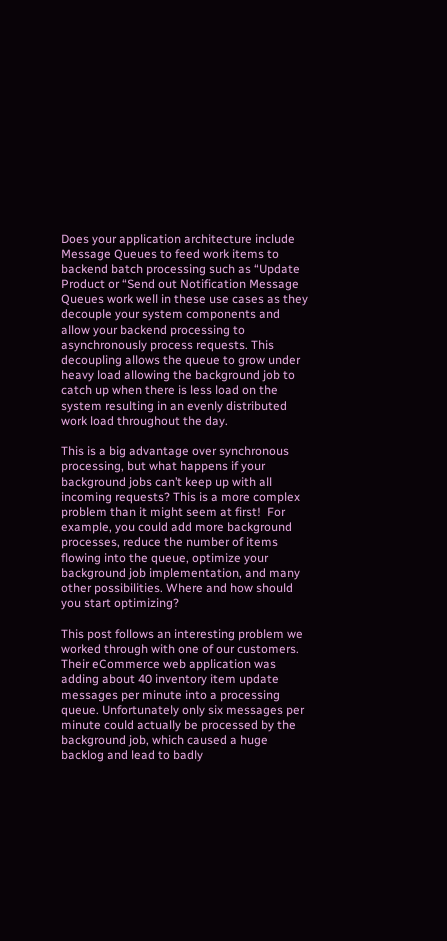Does your application architecture include Message Queues to feed work items to backend batch processing such as “Update Product or “Send out Notification Message Queues work well in these use cases as they decouple your system components and allow your backend processing to asynchronously process requests. This decoupling allows the queue to grow under heavy load allowing the background job to catch up when there is less load on the system resulting in an evenly distributed work load throughout the day.

This is a big advantage over synchronous processing, but what happens if your background jobs can’t keep up with all incoming requests? This is a more complex problem than it might seem at first!  For example, you could add more background processes, reduce the number of items flowing into the queue, optimize your background job implementation, and many other possibilities. Where and how should you start optimizing?

This post follows an interesting problem we worked through with one of our customers.  Their eCommerce web application was adding about 40 inventory item update messages per minute into a processing queue. Unfortunately only six messages per minute could actually be processed by the background job, which caused a huge backlog and lead to badly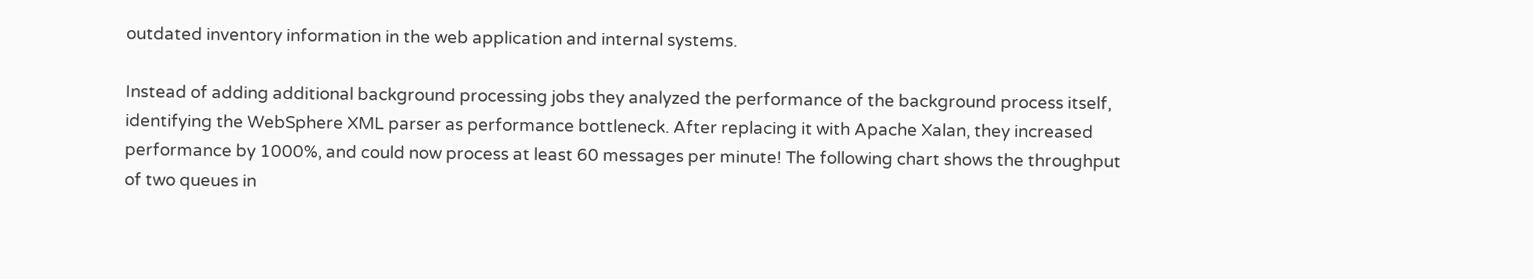outdated inventory information in the web application and internal systems.

Instead of adding additional background processing jobs they analyzed the performance of the background process itself, identifying the WebSphere XML parser as performance bottleneck. After replacing it with Apache Xalan, they increased performance by 1000%, and could now process at least 60 messages per minute! The following chart shows the throughput of two queues in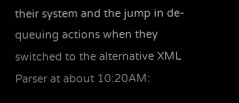their system and the jump in de-queuing actions when they switched to the alternative XML Parser at about 10:20AM: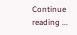Continue reading ...